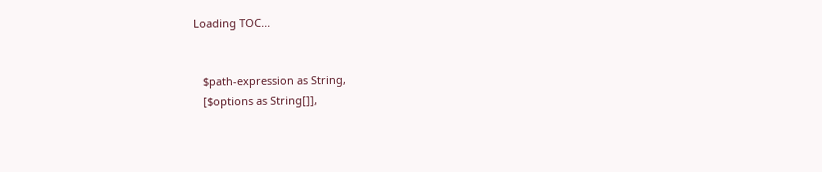Loading TOC...


   $path-expression as String,
   [$options as String[]],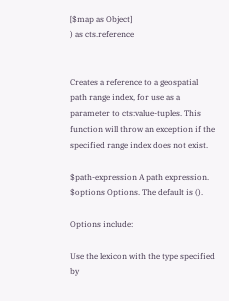[$map as Object]
) as cts.reference


Creates a reference to a geospatial path range index, for use as a parameter to cts:value-tuples. This function will throw an exception if the specified range index does not exist.

$path-expression A path expression.
$options Options. The default is ().

Options include:

Use the lexicon with the type specified by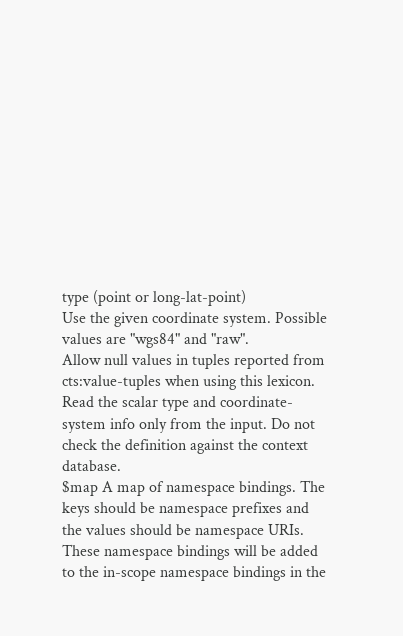type (point or long-lat-point)
Use the given coordinate system. Possible values are "wgs84" and "raw".
Allow null values in tuples reported from cts:value-tuples when using this lexicon.
Read the scalar type and coordinate-system info only from the input. Do not check the definition against the context database.
$map A map of namespace bindings. The keys should be namespace prefixes and the values should be namespace URIs. These namespace bindings will be added to the in-scope namespace bindings in the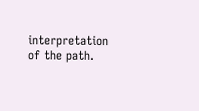interpretation of the path.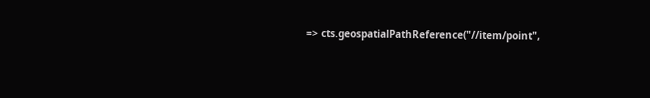=> cts.geospatialPathReference("//item/point",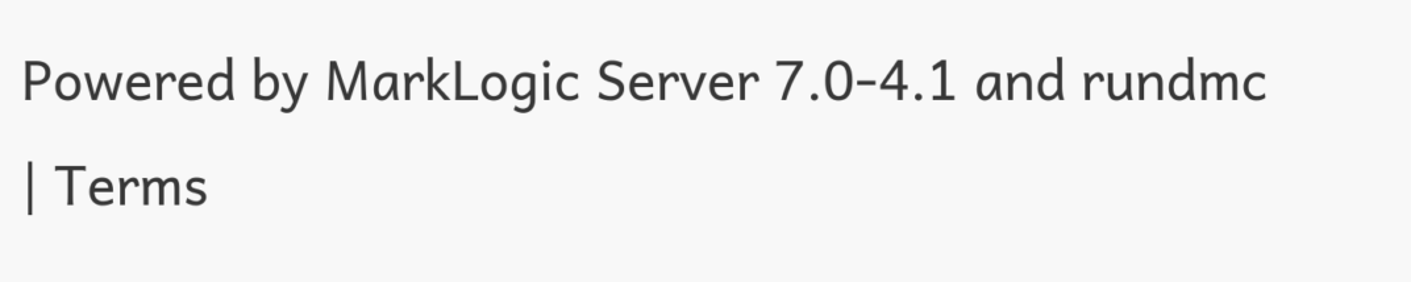Powered by MarkLogic Server 7.0-4.1 and rundmc | Terms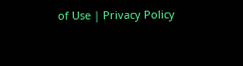of Use | Privacy Policy